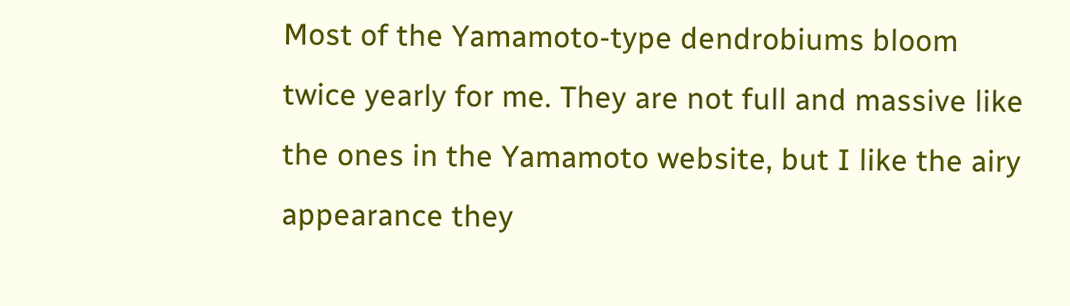Most of the Yamamoto-type dendrobiums bloom twice yearly for me. They are not full and massive like the ones in the Yamamoto website, but I like the airy appearance they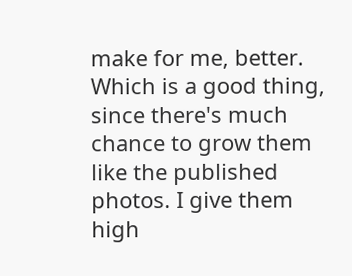make for me, better. Which is a good thing, since there's much chance to grow them like the published photos. I give them high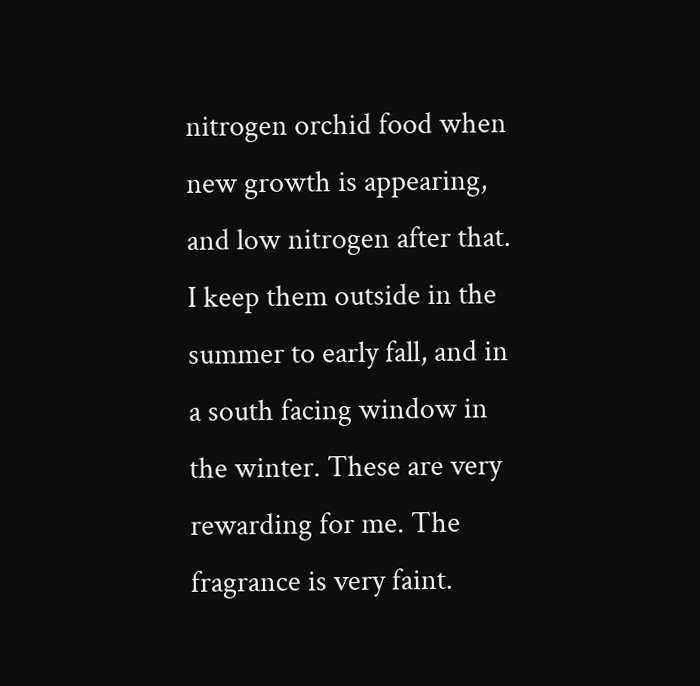nitrogen orchid food when new growth is appearing, and low nitrogen after that. I keep them outside in the summer to early fall, and in a south facing window in the winter. These are very rewarding for me. The fragrance is very faint.